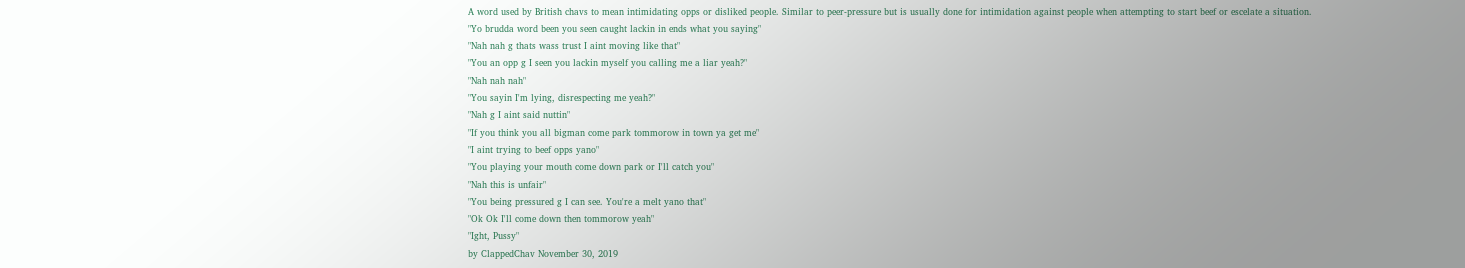A word used by British chavs to mean intimidating opps or disliked people. Similar to peer-pressure but is usually done for intimidation against people when attempting to start beef or escelate a situation.
"Yo brudda word been you seen caught lackin in ends what you saying"
"Nah nah g thats wass trust I aint moving like that"
"You an opp g I seen you lackin myself you calling me a liar yeah?"
"Nah nah nah"
"You sayin I'm lying, disrespecting me yeah?"
"Nah g I aint said nuttin"
"If you think you all bigman come park tommorow in town ya get me"
"I aint trying to beef opps yano"
"You playing your mouth come down park or I'll catch you"
"Nah this is unfair"
"You being pressured g I can see. You're a melt yano that"
"Ok Ok I'll come down then tommorow yeah"
"Ight, Pussy"
by ClappedChav November 30, 2019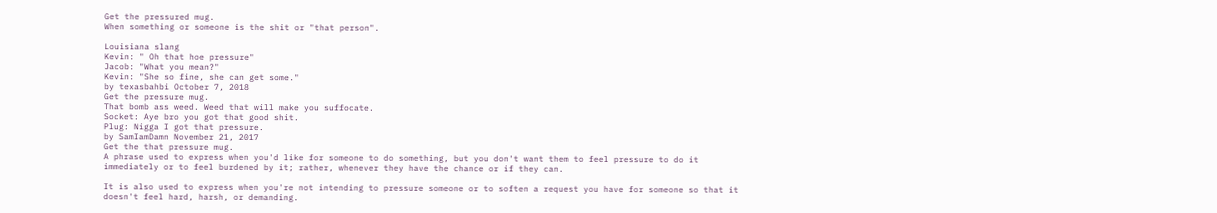Get the pressured mug.
When something or someone is the shit or "that person".

Louisiana slang
Kevin: " Oh that hoe pressure"
Jacob: "What you mean?"
Kevin: "She so fine, she can get some."
by texasbahbi October 7, 2018
Get the pressure mug.
That bomb ass weed. Weed that will make you suffocate.
Socket: Aye bro you got that good shit.
Plug: Nigga I got that pressure.
by SamIamDamn November 21, 2017
Get the that pressure mug.
A phrase used to express when you'd like for someone to do something, but you don't want them to feel pressure to do it immediately or to feel burdened by it; rather, whenever they have the chance or if they can.

It is also used to express when you're not intending to pressure someone or to soften a request you have for someone so that it doesn't feel hard, harsh, or demanding.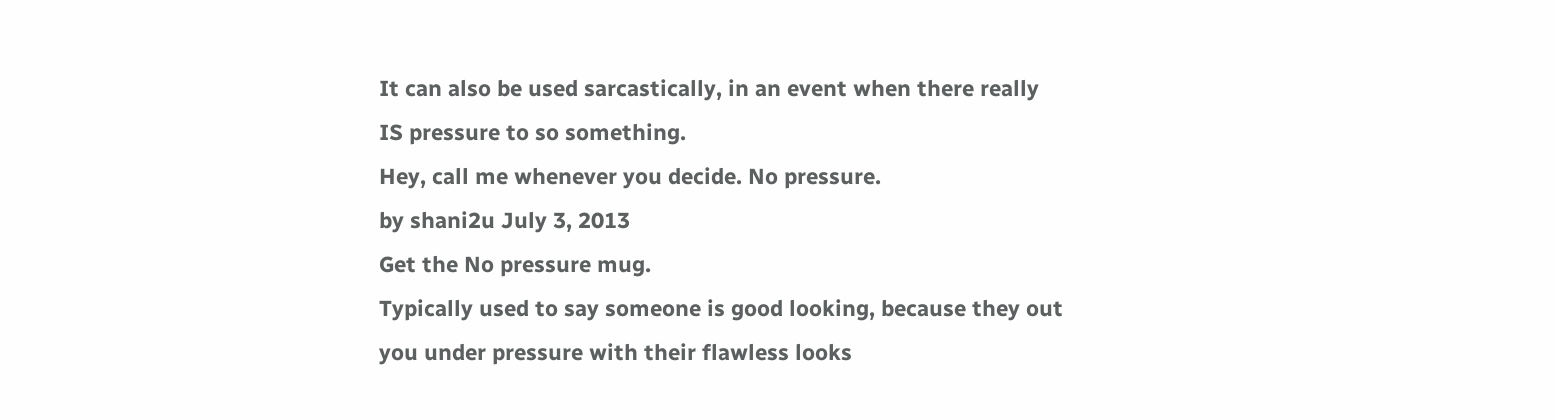It can also be used sarcastically, in an event when there really IS pressure to so something.
Hey, call me whenever you decide. No pressure.
by shani2u July 3, 2013
Get the No pressure mug.
Typically used to say someone is good looking, because they out you under pressure with their flawless looks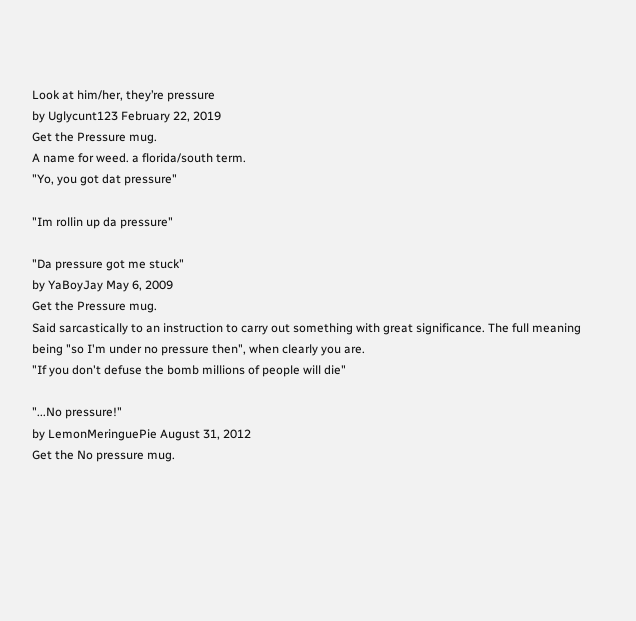Look at him/her, they’re pressure
by Uglycunt123 February 22, 2019
Get the Pressure mug.
A name for weed. a florida/south term.
"Yo, you got dat pressure"

"Im rollin up da pressure"

"Da pressure got me stuck"
by YaBoyJay May 6, 2009
Get the Pressure mug.
Said sarcastically to an instruction to carry out something with great significance. The full meaning being "so I'm under no pressure then", when clearly you are.
"If you don't defuse the bomb millions of people will die"

"...No pressure!"
by LemonMeringuePie August 31, 2012
Get the No pressure mug.